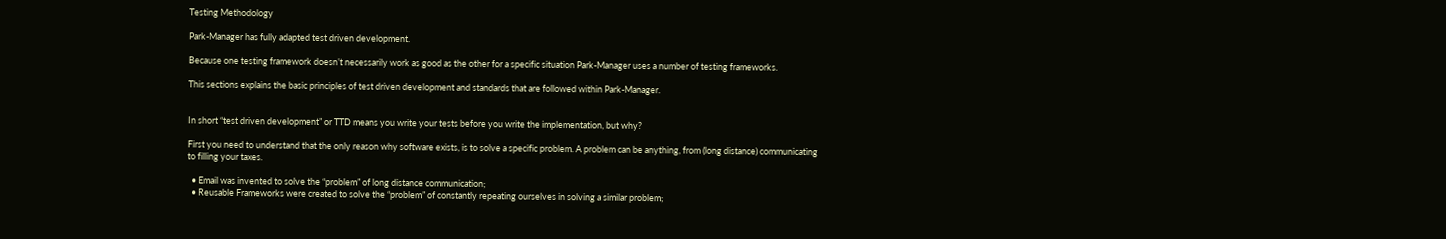Testing Methodology

Park-Manager has fully adapted test driven development.

Because one testing framework doesn’t necessarily work as good as the other for a specific situation Park-Manager uses a number of testing frameworks.

This sections explains the basic principles of test driven development and standards that are followed within Park-Manager.


In short “test driven development” or TTD means you write your tests before you write the implementation, but why?

First you need to understand that the only reason why software exists, is to solve a specific problem. A problem can be anything, from (long distance) communicating to filling your taxes.

  • Email was invented to solve the “problem” of long distance communication;
  • Reusable Frameworks were created to solve the “problem” of constantly repeating ourselves in solving a similar problem;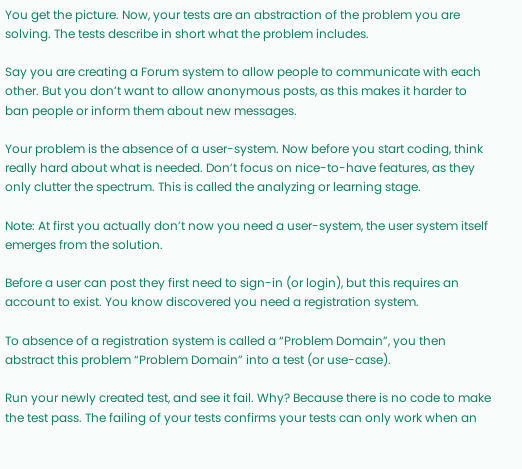You get the picture. Now, your tests are an abstraction of the problem you are solving. The tests describe in short what the problem includes.

Say you are creating a Forum system to allow people to communicate with each other. But you don’t want to allow anonymous posts, as this makes it harder to ban people or inform them about new messages.

Your problem is the absence of a user-system. Now before you start coding, think really hard about what is needed. Don’t focus on nice-to-have features, as they only clutter the spectrum. This is called the analyzing or learning stage.

Note: At first you actually don’t now you need a user-system, the user system itself emerges from the solution.

Before a user can post they first need to sign-in (or login), but this requires an account to exist. You know discovered you need a registration system.

To absence of a registration system is called a “Problem Domain”, you then abstract this problem “Problem Domain” into a test (or use-case).

Run your newly created test, and see it fail. Why? Because there is no code to make the test pass. The failing of your tests confirms your tests can only work when an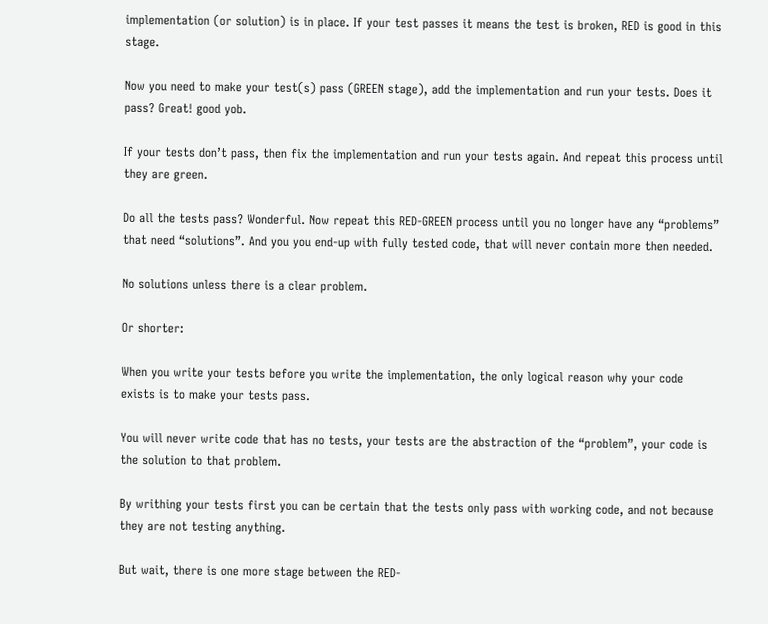implementation (or solution) is in place. If your test passes it means the test is broken, RED is good in this stage.

Now you need to make your test(s) pass (GREEN stage), add the implementation and run your tests. Does it pass? Great! good yob.

If your tests don’t pass, then fix the implementation and run your tests again. And repeat this process until they are green.

Do all the tests pass? Wonderful. Now repeat this RED-GREEN process until you no longer have any “problems” that need “solutions”. And you you end-up with fully tested code, that will never contain more then needed.

No solutions unless there is a clear problem.

Or shorter:

When you write your tests before you write the implementation, the only logical reason why your code exists is to make your tests pass.

You will never write code that has no tests, your tests are the abstraction of the “problem”, your code is the solution to that problem.

By writhing your tests first you can be certain that the tests only pass with working code, and not because they are not testing anything.

But wait, there is one more stage between the RED-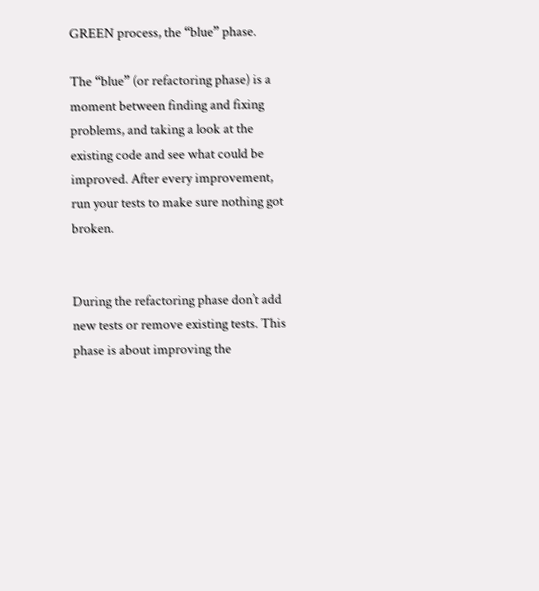GREEN process, the “blue” phase.

The “blue” (or refactoring phase) is a moment between finding and fixing problems, and taking a look at the existing code and see what could be improved. After every improvement, run your tests to make sure nothing got broken.


During the refactoring phase don’t add new tests or remove existing tests. This phase is about improving the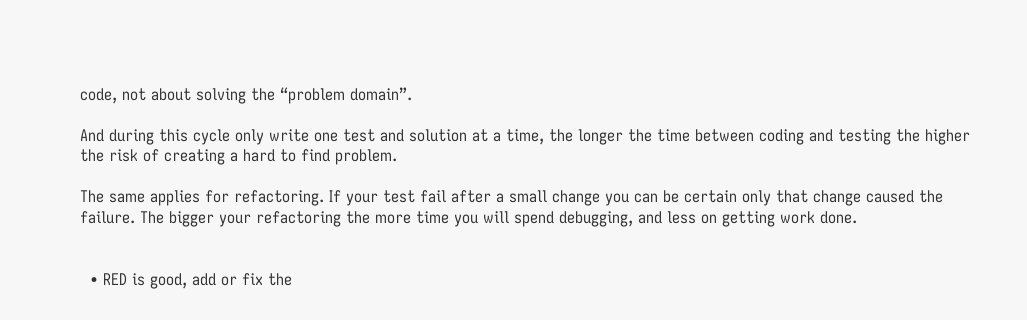code, not about solving the “problem domain”.

And during this cycle only write one test and solution at a time, the longer the time between coding and testing the higher the risk of creating a hard to find problem.

The same applies for refactoring. If your test fail after a small change you can be certain only that change caused the failure. The bigger your refactoring the more time you will spend debugging, and less on getting work done.


  • RED is good, add or fix the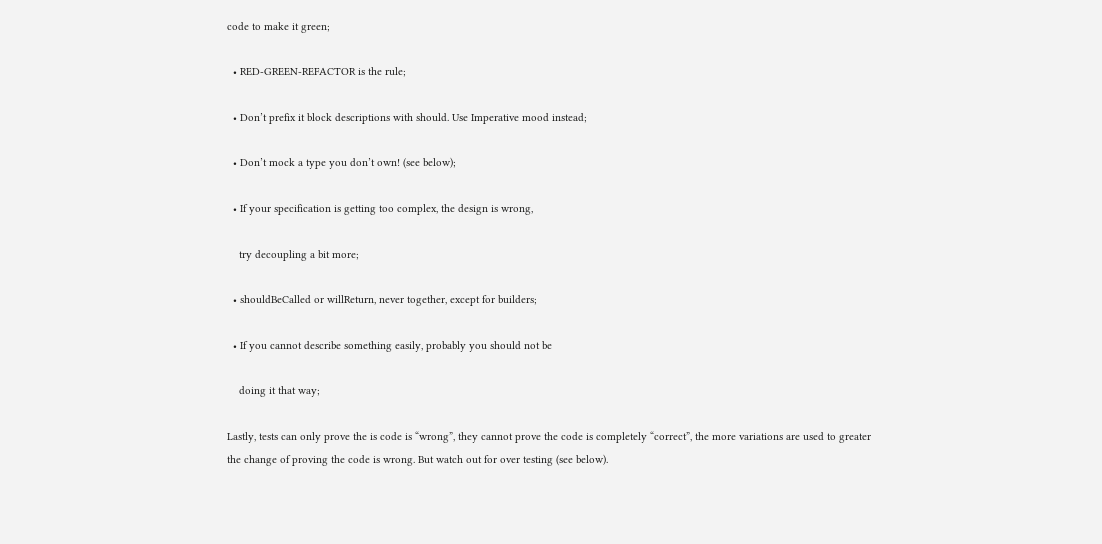code to make it green;

  • RED-GREEN-REFACTOR is the rule;

  • Don’t prefix it block descriptions with should. Use Imperative mood instead;

  • Don’t mock a type you don’t own! (see below);

  • If your specification is getting too complex, the design is wrong,

    try decoupling a bit more;

  • shouldBeCalled or willReturn, never together, except for builders;

  • If you cannot describe something easily, probably you should not be

    doing it that way;

Lastly, tests can only prove the is code is “wrong”, they cannot prove the code is completely “correct”, the more variations are used to greater the change of proving the code is wrong. But watch out for over testing (see below).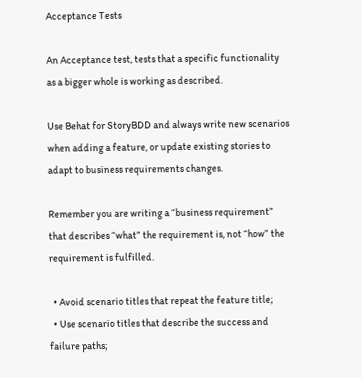Acceptance Tests

An Acceptance test, tests that a specific functionality as a bigger whole is working as described.

Use Behat for StoryBDD and always write new scenarios when adding a feature, or update existing stories to adapt to business requirements changes.

Remember you are writing a “business requirement” that describes “what” the requirement is, not “how” the requirement is fulfilled.

  • Avoid scenario titles that repeat the feature title;
  • Use scenario titles that describe the success and failure paths;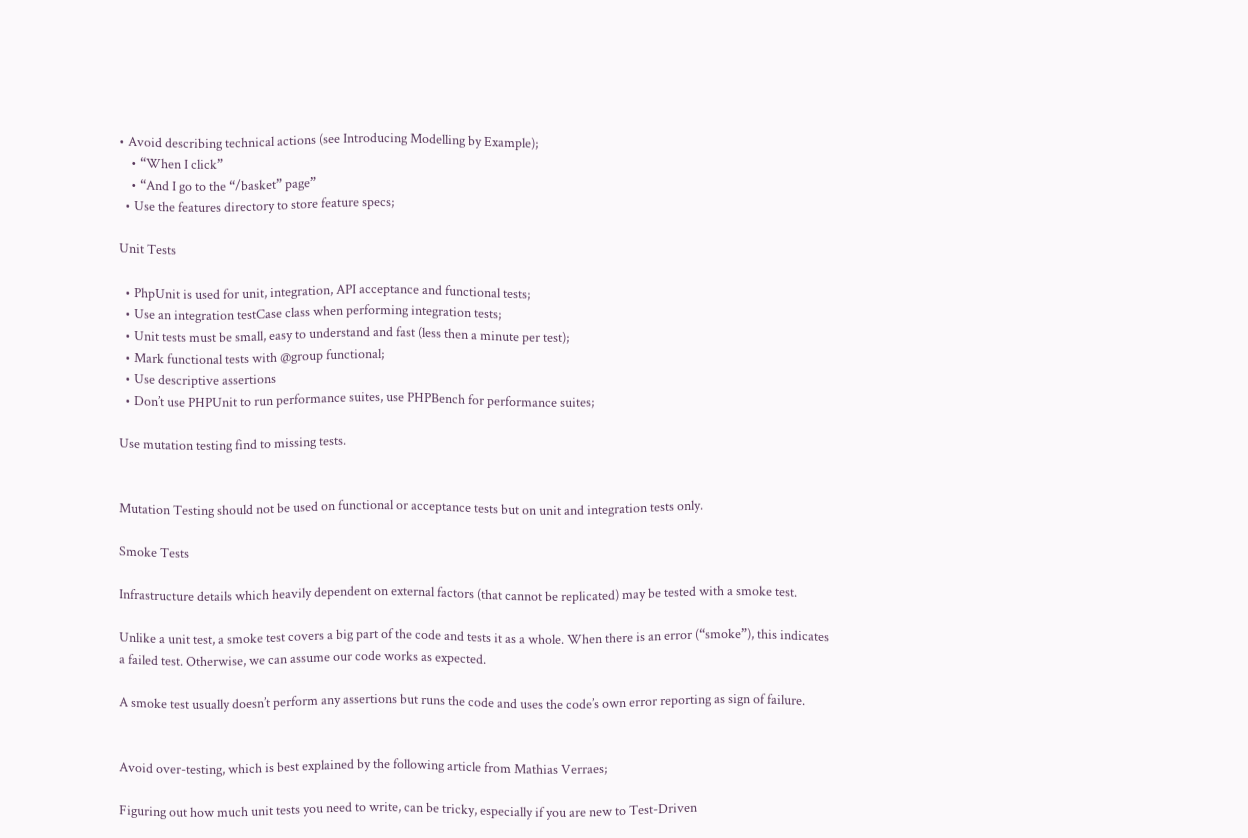• Avoid describing technical actions (see Introducing Modelling by Example);
    • “When I click”
    • “And I go to the “/basket” page”
  • Use the features directory to store feature specs;

Unit Tests

  • PhpUnit is used for unit, integration, API acceptance and functional tests;
  • Use an integration testCase class when performing integration tests;
  • Unit tests must be small, easy to understand and fast (less then a minute per test);
  • Mark functional tests with @group functional;
  • Use descriptive assertions
  • Don’t use PHPUnit to run performance suites, use PHPBench for performance suites;

Use mutation testing find to missing tests.


Mutation Testing should not be used on functional or acceptance tests but on unit and integration tests only.

Smoke Tests

Infrastructure details which heavily dependent on external factors (that cannot be replicated) may be tested with a smoke test.

Unlike a unit test, a smoke test covers a big part of the code and tests it as a whole. When there is an error (“smoke”), this indicates a failed test. Otherwise, we can assume our code works as expected.

A smoke test usually doesn’t perform any assertions but runs the code and uses the code’s own error reporting as sign of failure.


Avoid over-testing, which is best explained by the following article from Mathias Verraes;

Figuring out how much unit tests you need to write, can be tricky, especially if you are new to Test-Driven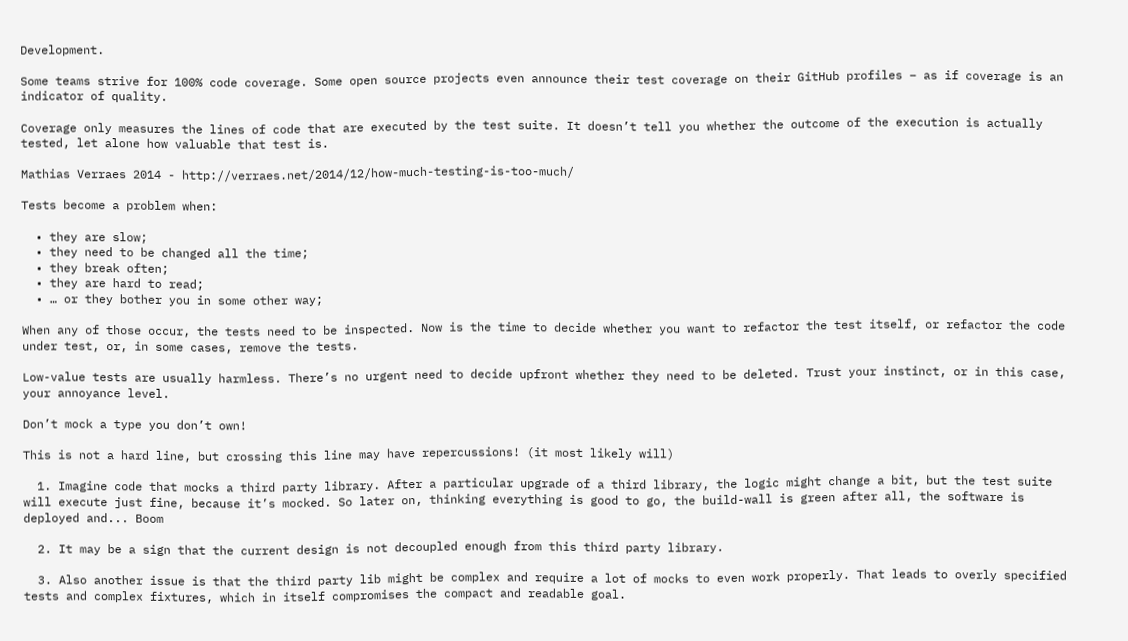Development.

Some teams strive for 100% code coverage. Some open source projects even announce their test coverage on their GitHub profiles – as if coverage is an indicator of quality.

Coverage only measures the lines of code that are executed by the test suite. It doesn’t tell you whether the outcome of the execution is actually tested, let alone how valuable that test is.

Mathias Verraes 2014 - http://verraes.net/2014/12/how-much-testing-is-too-much/

Tests become a problem when:

  • they are slow;
  • they need to be changed all the time;
  • they break often;
  • they are hard to read;
  • … or they bother you in some other way;

When any of those occur, the tests need to be inspected. Now is the time to decide whether you want to refactor the test itself, or refactor the code under test, or, in some cases, remove the tests.

Low-value tests are usually harmless. There’s no urgent need to decide upfront whether they need to be deleted. Trust your instinct, or in this case, your annoyance level.

Don’t mock a type you don’t own!

This is not a hard line, but crossing this line may have repercussions! (it most likely will)

  1. Imagine code that mocks a third party library. After a particular upgrade of a third library, the logic might change a bit, but the test suite will execute just fine, because it’s mocked. So later on, thinking everything is good to go, the build-wall is green after all, the software is deployed and... Boom

  2. It may be a sign that the current design is not decoupled enough from this third party library.

  3. Also another issue is that the third party lib might be complex and require a lot of mocks to even work properly. That leads to overly specified tests and complex fixtures, which in itself compromises the compact and readable goal.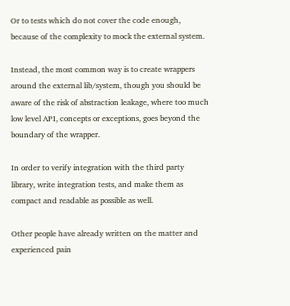Or to tests which do not cover the code enough, because of the complexity to mock the external system.

Instead, the most common way is to create wrappers around the external lib/system, though you should be aware of the risk of abstraction leakage, where too much low level API, concepts or exceptions, goes beyond the boundary of the wrapper.

In order to verify integration with the third party library, write integration tests, and make them as compact and readable as possible as well.

Other people have already written on the matter and experienced pain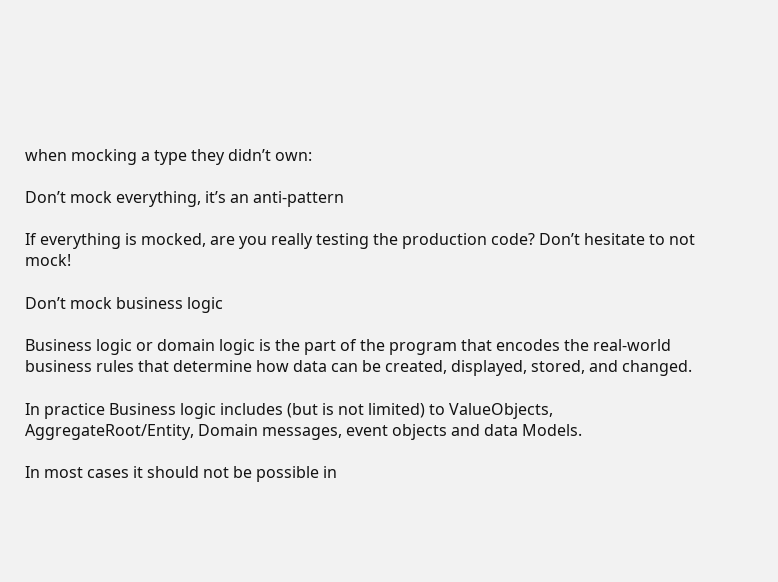when mocking a type they didn’t own:

Don’t mock everything, it’s an anti-pattern

If everything is mocked, are you really testing the production code? Don’t hesitate to not mock!

Don’t mock business logic

Business logic or domain logic is the part of the program that encodes the real-world business rules that determine how data can be created, displayed, stored, and changed.

In practice Business logic includes (but is not limited) to ValueObjects, AggregateRoot/Entity, Domain messages, event objects and data Models.

In most cases it should not be possible in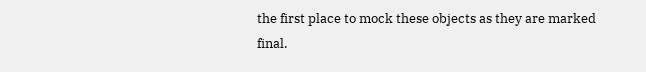the first place to mock these objects as they are marked final.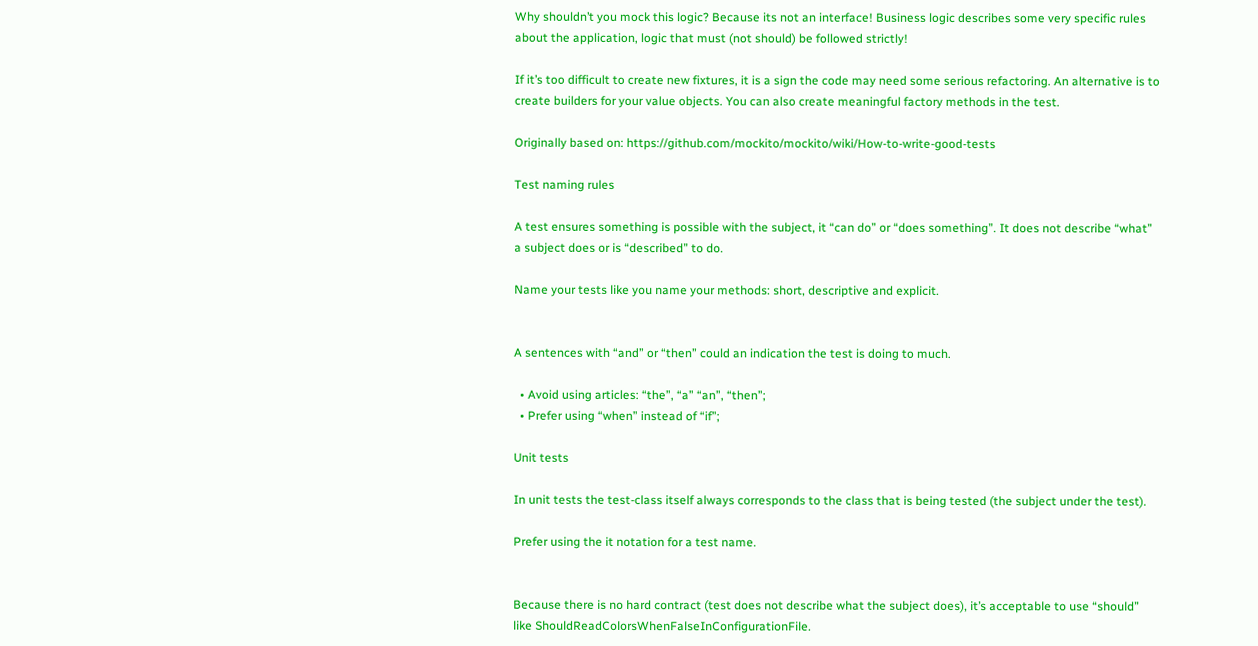Why shouldn’t you mock this logic? Because its not an interface! Business logic describes some very specific rules about the application, logic that must (not should) be followed strictly!

If it’s too difficult to create new fixtures, it is a sign the code may need some serious refactoring. An alternative is to create builders for your value objects. You can also create meaningful factory methods in the test.

Originally based on: https://github.com/mockito/mockito/wiki/How-to-write-good-tests

Test naming rules

A test ensures something is possible with the subject, it “can do” or “does something”. It does not describe “what” a subject does or is “described” to do.

Name your tests like you name your methods: short, descriptive and explicit.


A sentences with “and” or “then” could an indication the test is doing to much.

  • Avoid using articles: “the”, “a” “an”, “then”;
  • Prefer using “when” instead of “if”;

Unit tests

In unit tests the test-class itself always corresponds to the class that is being tested (the subject under the test).

Prefer using the it notation for a test name.


Because there is no hard contract (test does not describe what the subject does), it’s acceptable to use “should” like ShouldReadColorsWhenFalseInConfigurationFile.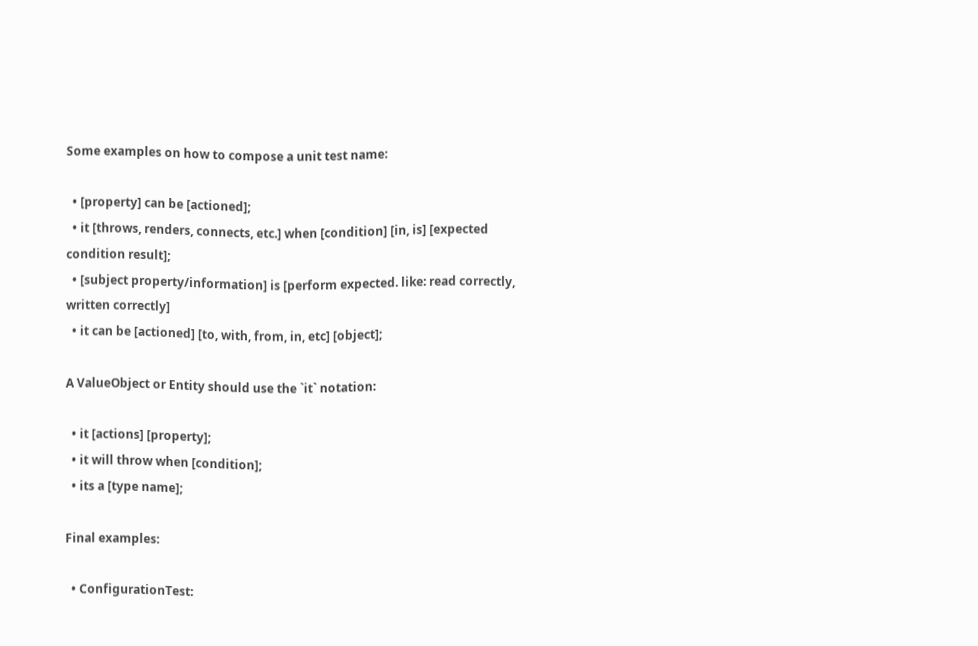Some examples on how to compose a unit test name:

  • [property] can be [actioned];
  • it [throws, renders, connects, etc.] when [condition] [in, is] [expected condition result];
  • [subject property/information] is [perform expected. like: read correctly, written correctly]
  • it can be [actioned] [to, with, from, in, etc] [object];

A ValueObject or Entity should use the `it` notation:

  • it [actions] [property];
  • it will throw when [condition];
  • its a [type name];

Final examples:

  • ConfigurationTest: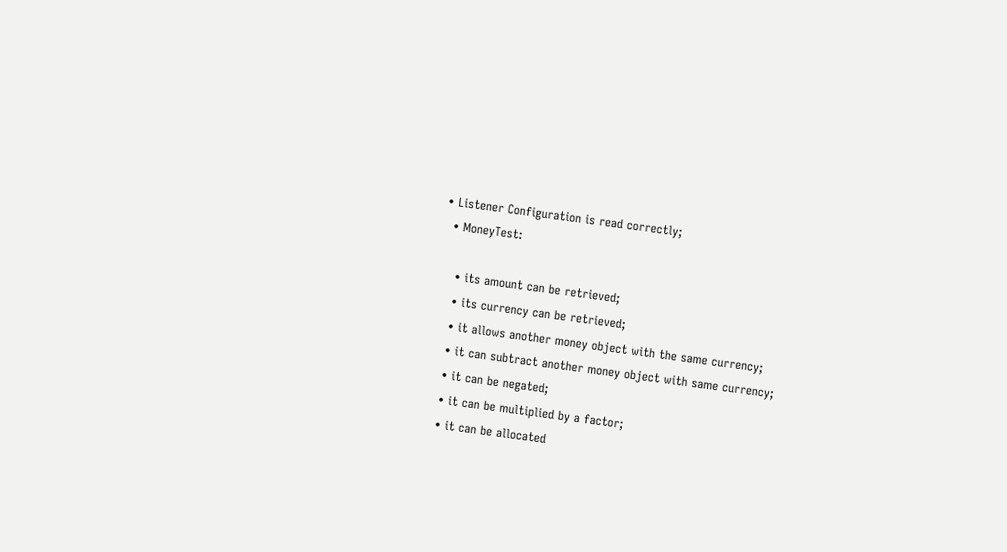• Listener Configuration is read correctly;
  • MoneyTest:

    • its amount can be retrieved;
    • its currency can be retrieved;
    • it allows another money object with the same currency;
    • it can subtract another money object with same currency;
    • it can be negated;
    • it can be multiplied by a factor;
    • it can be allocated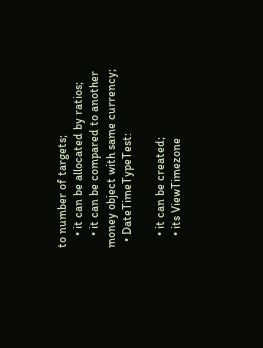to number of targets;
    • it can be allocated by ratios;
    • it can be compared to another money object with same currency;
  • DateTimeTypeTest:

    • it can be created;
    • its ViewTimezone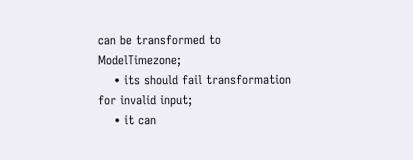can be transformed to ModelTimezone;
    • its should fail transformation for invalid input;
    • it can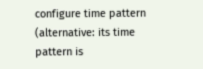configure time pattern (alternative: its time pattern is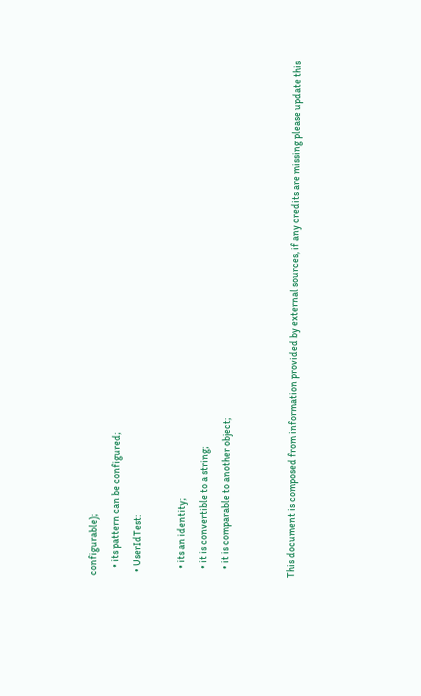configurable);
    • its pattern can be configured;
  • UserIdTest:

    • its an identity;
    • it is convertible to a string;
    • it is comparable to another object;


This document is composed from information provided by external sources, if any credits are missing please update this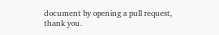document by opening a pull request, thank you.